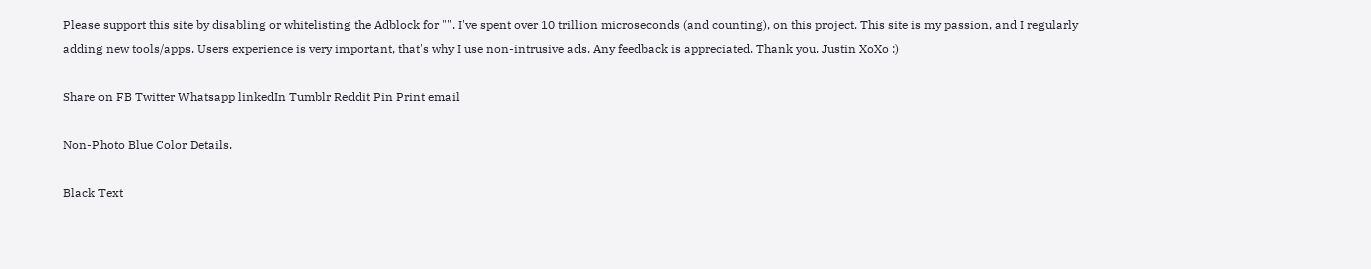Please support this site by disabling or whitelisting the Adblock for "". I've spent over 10 trillion microseconds (and counting), on this project. This site is my passion, and I regularly adding new tools/apps. Users experience is very important, that's why I use non-intrusive ads. Any feedback is appreciated. Thank you. Justin XoXo :)

Share on FB Twitter Whatsapp linkedIn Tumblr Reddit Pin Print email

Non-Photo Blue Color Details.

Black Text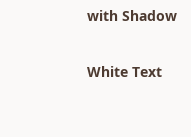with Shadow

White Text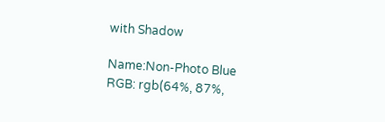with Shadow

Name:Non-Photo Blue
RGB: rgb(64%, 87%,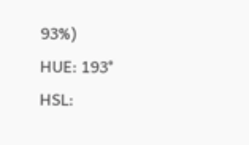93%)
HUE: 193°
HSL: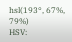hsl(193°, 67%, 79%)
HSV: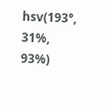hsv(193°, 31%, 93%)